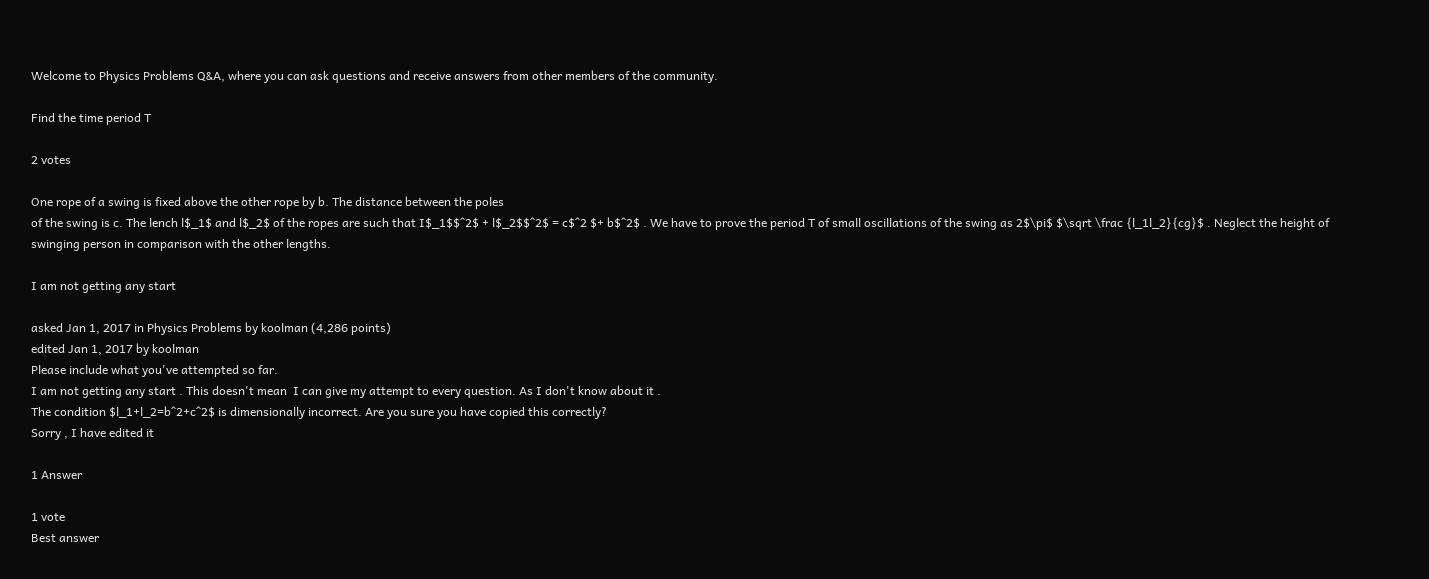Welcome to Physics Problems Q&A, where you can ask questions and receive answers from other members of the community.

Find the time period T

2 votes

One rope of a swing is fixed above the other rope by b. The distance between the poles
of the swing is c. The lench l$_1$ and l$_2$ of the ropes are such that I$_1$$^2$ + l$_2$$^2$ = c$^2 $+ b$^2$ . We have to prove the period T of small oscillations of the swing as 2$\pi$ $\sqrt \frac {l_1l_2}{cg}$ . Neglect the height of swinging person in comparison with the other lengths.

I am not getting any start

asked Jan 1, 2017 in Physics Problems by koolman (4,286 points)
edited Jan 1, 2017 by koolman
Please include what you've attempted so far.
I am not getting any start . This doesn't mean  I can give my attempt to every question. As I don't know about it .
The condition $l_1+l_2=b^2+c^2$ is dimensionally incorrect. Are you sure you have copied this correctly?
Sorry , I have edited it

1 Answer

1 vote
Best answer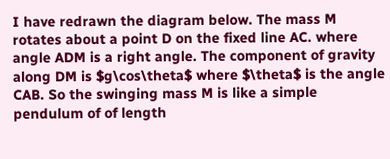I have redrawn the diagram below. The mass M rotates about a point D on the fixed line AC. where angle ADM is a right angle. The component of gravity along DM is $g\cos\theta$ where $\theta$ is the angle CAB. So the swinging mass M is like a simple pendulum of of length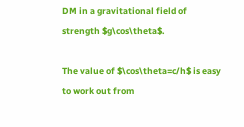DM in a gravitational field of strength $g\cos\theta$.

The value of $\cos\theta=c/h$ is easy to work out from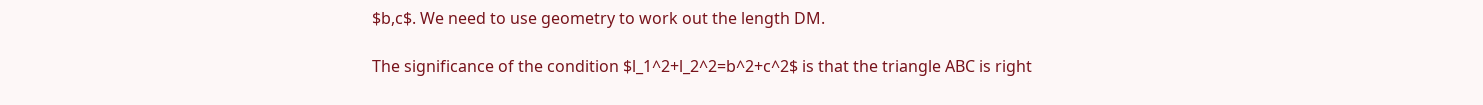$b,c$. We need to use geometry to work out the length DM.

The significance of the condition $l_1^2+l_2^2=b^2+c^2$ is that the triangle ABC is right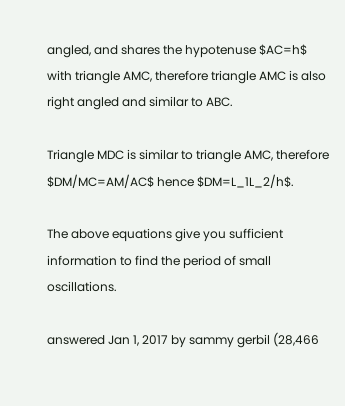angled, and shares the hypotenuse $AC=h$ with triangle AMC, therefore triangle AMC is also right angled and similar to ABC.

Triangle MDC is similar to triangle AMC, therefore $DM/MC=AM/AC$ hence $DM=L_1L_2/h$.

The above equations give you sufficient information to find the period of small oscillations.

answered Jan 1, 2017 by sammy gerbil (28,466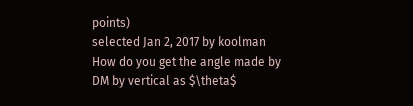points)
selected Jan 2, 2017 by koolman
How do you get the angle made by DM by vertical as $\theta$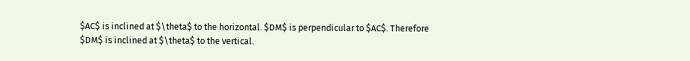$AC$ is inclined at $\theta$ to the horizontal. $DM$ is perpendicular to $AC$. Therefore $DM$ is inclined at $\theta$ to the vertical.